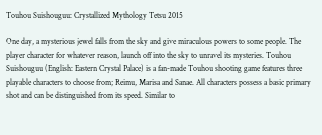Touhou Suishouguu: Crystallized Mythology Tetsu 2015

One day, a mysterious jewel falls from the sky and give miraculous powers to some people. The player character for whatever reason, launch off into the sky to unravel its mysteries. Touhou Suishouguu (English: Eastern Crystal Palace) is a fan-made Touhou shooting game features three playable characters to choose from; Reimu, Marisa and Sanae. All characters possess a basic primary shot and can be distinguished from its speed. Similar to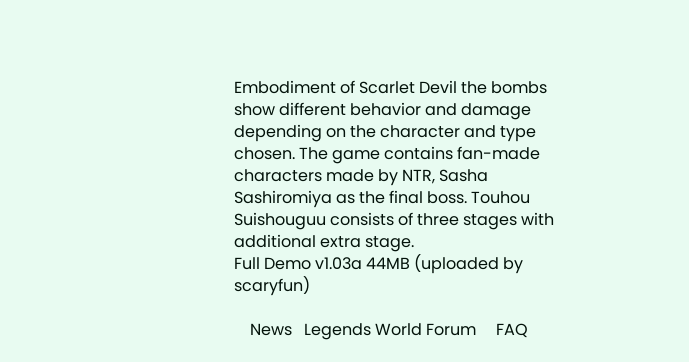Embodiment of Scarlet Devil the bombs show different behavior and damage depending on the character and type chosen. The game contains fan-made characters made by NTR, Sasha Sashiromiya as the final boss. Touhou Suishouguu consists of three stages with additional extra stage.
Full Demo v1.03a 44MB (uploaded by scaryfun)

    News   Legends World Forum     FAQ